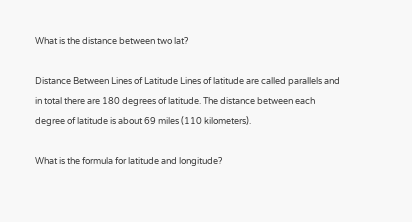What is the distance between two lat?

Distance Between Lines of Latitude Lines of latitude are called parallels and in total there are 180 degrees of latitude. The distance between each degree of latitude is about 69 miles (110 kilometers).

What is the formula for latitude and longitude?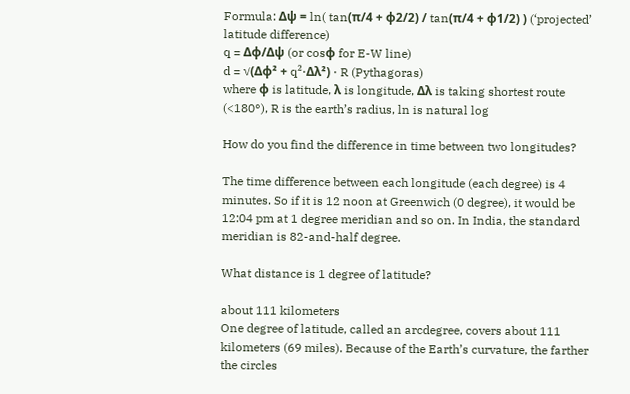Formula: Δψ = ln( tan(π/4 + φ2/2) / tan(π/4 + φ1/2) ) (‘projected’ latitude difference)
q = Δφ/Δψ (or cosφ for E-W line)
d = √(Δφ² + q²⋅Δλ²) ⋅ R (Pythagoras)
where φ is latitude, λ is longitude, Δλ is taking shortest route (<180°), R is the earth’s radius, ln is natural log

How do you find the difference in time between two longitudes?

The time difference between each longitude (each degree) is 4 minutes. So if it is 12 noon at Greenwich (0 degree), it would be 12:04 pm at 1 degree meridian and so on. In India, the standard meridian is 82-and-half degree.

What distance is 1 degree of latitude?

about 111 kilometers
One degree of latitude, called an arcdegree, covers about 111 kilometers (69 miles). Because of the Earth’s curvature, the farther the circles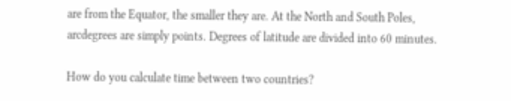are from the Equator, the smaller they are. At the North and South Poles, arcdegrees are simply points. Degrees of latitude are divided into 60 minutes.

How do you calculate time between two countries?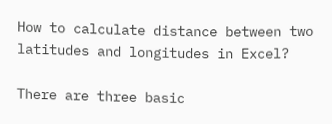How to calculate distance between two latitudes and longitudes in Excel?

There are three basic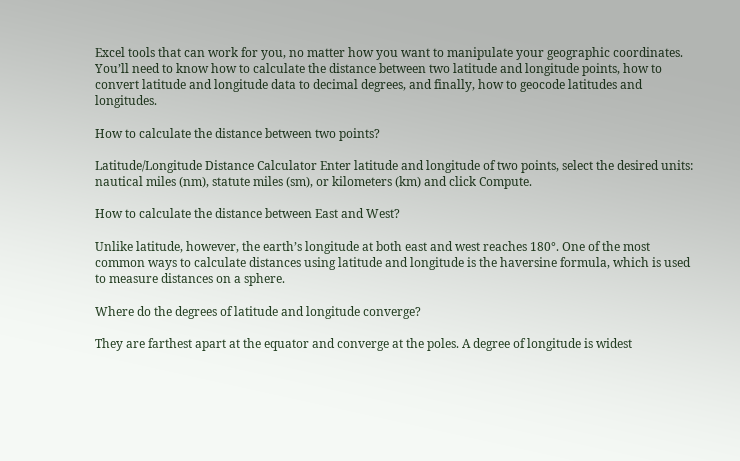Excel tools that can work for you, no matter how you want to manipulate your geographic coordinates. You’ll need to know how to calculate the distance between two latitude and longitude points, how to convert latitude and longitude data to decimal degrees, and finally, how to geocode latitudes and longitudes.

How to calculate the distance between two points?

Latitude/Longitude Distance Calculator Enter latitude and longitude of two points, select the desired units: nautical miles (nm), statute miles (sm), or kilometers (km) and click Compute.

How to calculate the distance between East and West?

Unlike latitude, however, the earth’s longitude at both east and west reaches 180°. One of the most common ways to calculate distances using latitude and longitude is the haversine formula, which is used to measure distances on a sphere.

Where do the degrees of latitude and longitude converge?

They are farthest apart at the equator and converge at the poles. A degree of longitude is widest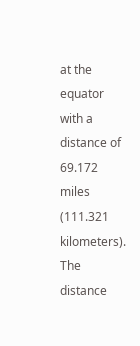at the equator with a distance of 69.172 miles (111.321 kilometers). The distance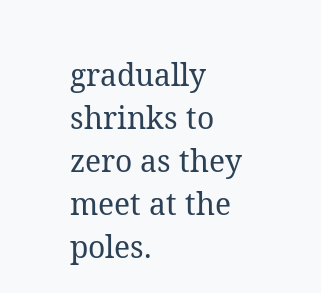gradually shrinks to zero as they meet at the poles.